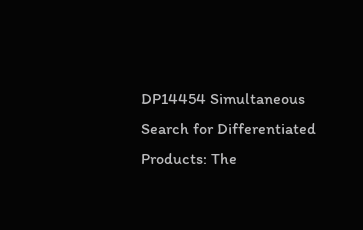DP14454 Simultaneous Search for Differentiated Products: The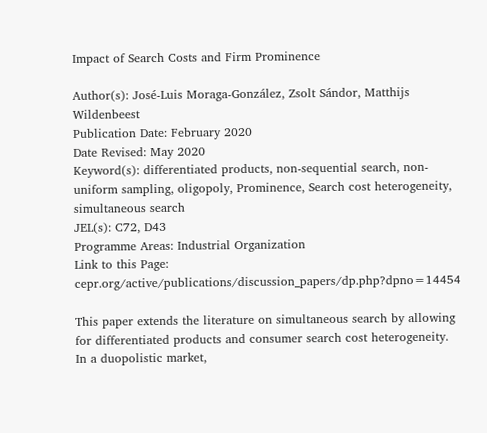Impact of Search Costs and Firm Prominence

Author(s): José-Luis Moraga-González, Zsolt Sándor, Matthijs Wildenbeest
Publication Date: February 2020
Date Revised: May 2020
Keyword(s): differentiated products, non-sequential search, non-uniform sampling, oligopoly, Prominence, Search cost heterogeneity, simultaneous search
JEL(s): C72, D43
Programme Areas: Industrial Organization
Link to this Page: cepr.org/active/publications/discussion_papers/dp.php?dpno=14454

This paper extends the literature on simultaneous search by allowing for differentiated products and consumer search cost heterogeneity. In a duopolistic market,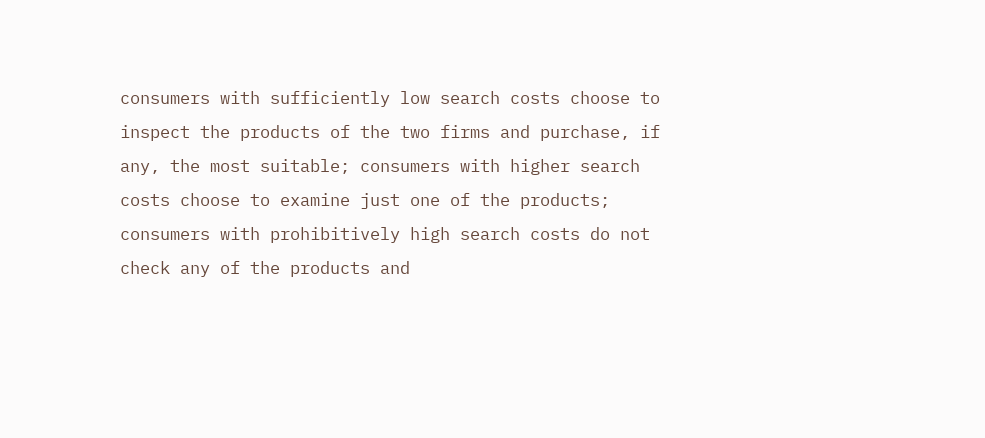consumers with sufficiently low search costs choose to inspect the products of the two firms and purchase, if any, the most suitable; consumers with higher search costs choose to examine just one of the products; consumers with prohibitively high search costs do not check any of the products and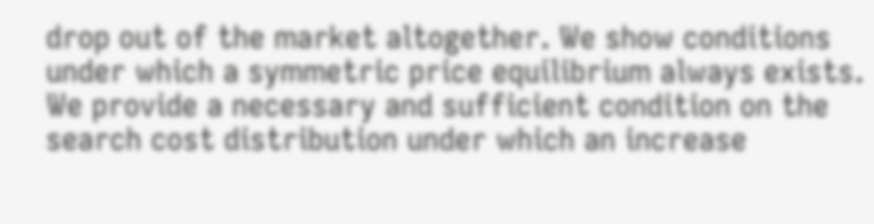drop out of the market altogether. We show conditions under which a symmetric price equilibrium always exists. We provide a necessary and sufficient condition on the search cost distribution under which an increase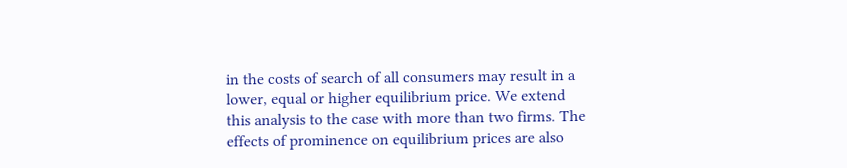in the costs of search of all consumers may result in a lower, equal or higher equilibrium price. We extend this analysis to the case with more than two firms. The effects of prominence on equilibrium prices are also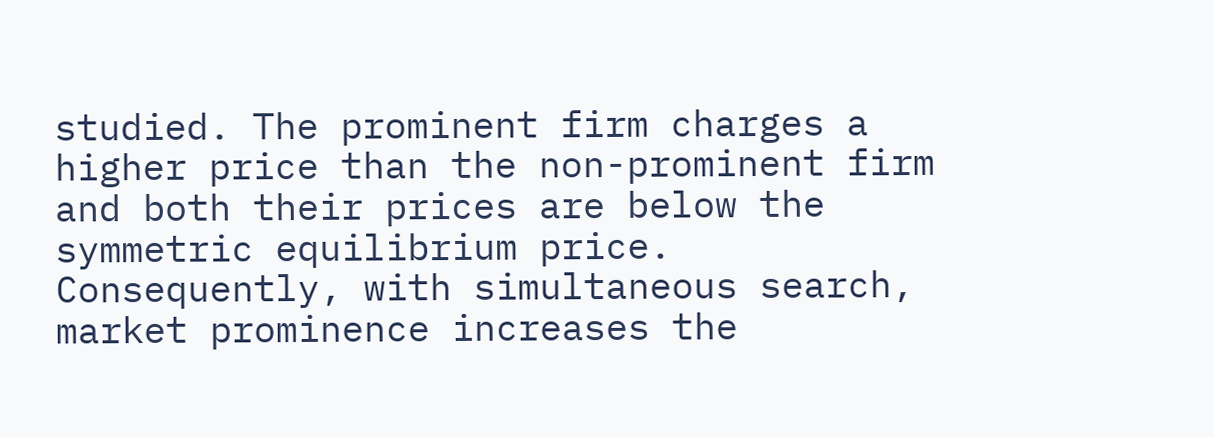studied. The prominent firm charges a higher price than the non-prominent firm and both their prices are below the symmetric equilibrium price. Consequently, with simultaneous search, market prominence increases the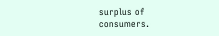surplus of consumers.